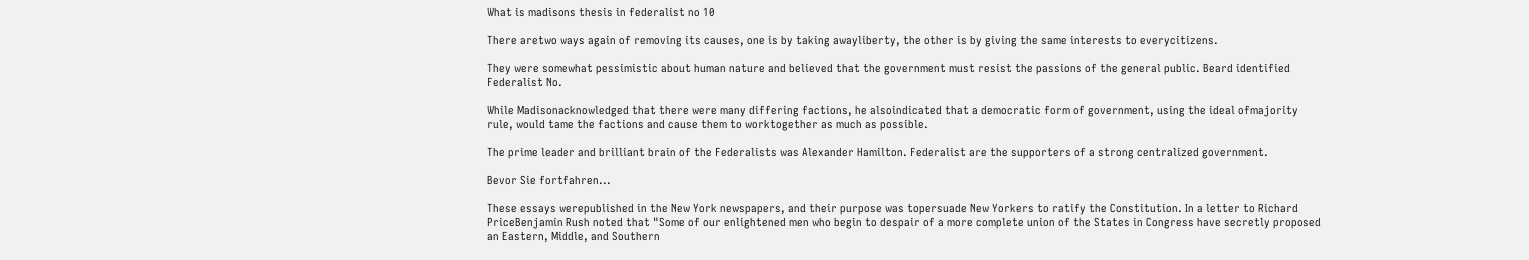What is madisons thesis in federalist no 10

There aretwo ways again of removing its causes, one is by taking awayliberty, the other is by giving the same interests to everycitizens.

They were somewhat pessimistic about human nature and believed that the government must resist the passions of the general public. Beard identified Federalist No.

While Madisonacknowledged that there were many differing factions, he alsoindicated that a democratic form of government, using the ideal ofmajority rule, would tame the factions and cause them to worktogether as much as possible.

The prime leader and brilliant brain of the Federalists was Alexander Hamilton. Federalist are the supporters of a strong centralized government.

Bevor Sie fortfahren...

These essays werepublished in the New York newspapers, and their purpose was topersuade New Yorkers to ratify the Constitution. In a letter to Richard PriceBenjamin Rush noted that "Some of our enlightened men who begin to despair of a more complete union of the States in Congress have secretly proposed an Eastern, Middle, and Southern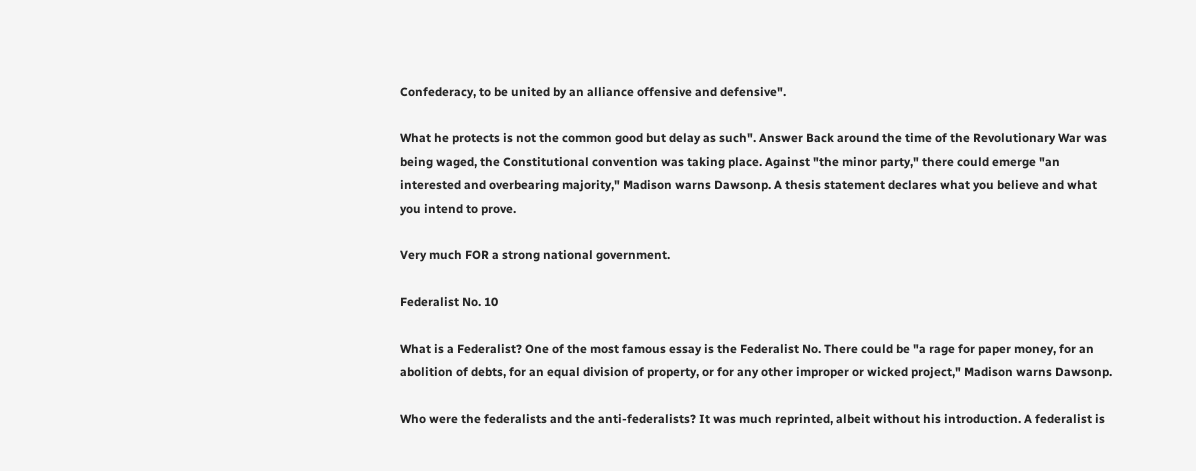Confederacy, to be united by an alliance offensive and defensive".

What he protects is not the common good but delay as such". Answer Back around the time of the Revolutionary War was being waged, the Constitutional convention was taking place. Against "the minor party," there could emerge "an interested and overbearing majority," Madison warns Dawsonp. A thesis statement declares what you believe and what you intend to prove.

Very much FOR a strong national government.

Federalist No. 10

What is a Federalist? One of the most famous essay is the Federalist No. There could be "a rage for paper money, for an abolition of debts, for an equal division of property, or for any other improper or wicked project," Madison warns Dawsonp.

Who were the federalists and the anti-federalists? It was much reprinted, albeit without his introduction. A federalist is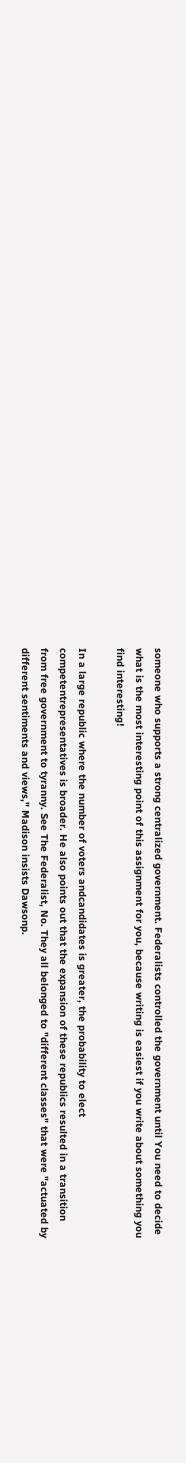someone who supports a strong centralized government. Federalists controlled the government until You need to decide what is the most interesting point of this assignment for you, because writing is easiest if you write about something you find interesting!

In a large republic where the number of voters andcandidates is greater, the probability to elect competentrepresentatives is broader. He also points out that the expansion of these republics resulted in a transition from free government to tyranny. See The Federalist, No. They all belonged to "different classes" that were "actuated by different sentiments and views," Madison insists Dawsonp.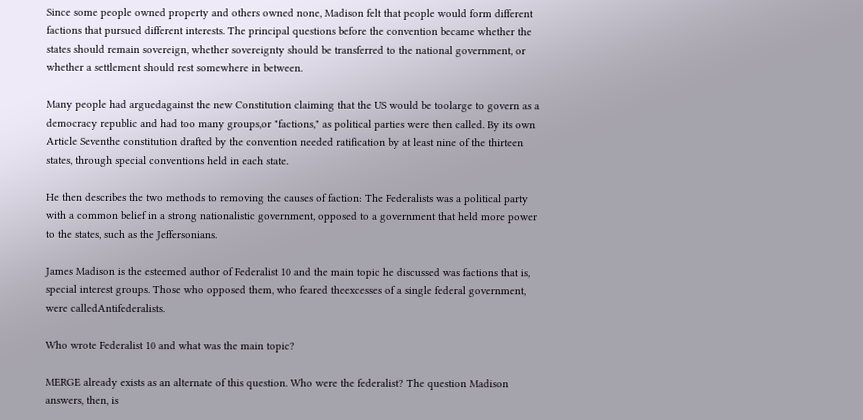Since some people owned property and others owned none, Madison felt that people would form different factions that pursued different interests. The principal questions before the convention became whether the states should remain sovereign, whether sovereignty should be transferred to the national government, or whether a settlement should rest somewhere in between.

Many people had arguedagainst the new Constitution claiming that the US would be toolarge to govern as a democracy republic and had too many groups,or "factions," as political parties were then called. By its own Article Seventhe constitution drafted by the convention needed ratification by at least nine of the thirteen states, through special conventions held in each state.

He then describes the two methods to removing the causes of faction: The Federalists was a political party with a common belief in a strong nationalistic government, opposed to a government that held more power to the states, such as the Jeffersonians.

James Madison is the esteemed author of Federalist 10 and the main topic he discussed was factions that is, special interest groups. Those who opposed them, who feared theexcesses of a single federal government, were calledAntifederalists.

Who wrote Federalist 10 and what was the main topic?

MERGE already exists as an alternate of this question. Who were the federalist? The question Madison answers, then, is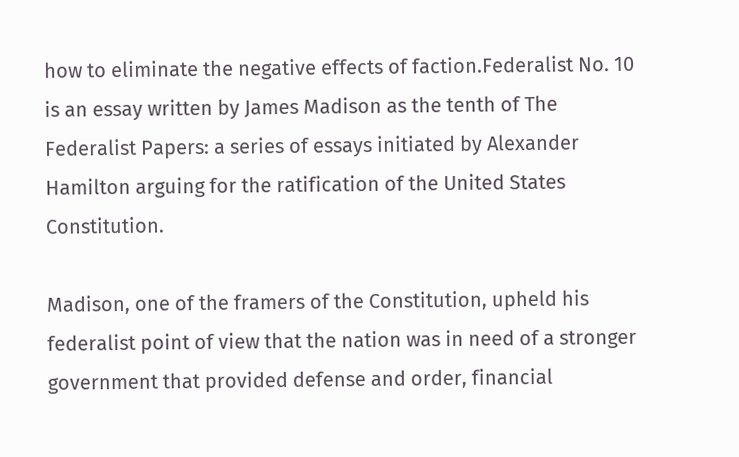how to eliminate the negative effects of faction.Federalist No. 10 is an essay written by James Madison as the tenth of The Federalist Papers: a series of essays initiated by Alexander Hamilton arguing for the ratification of the United States Constitution.

Madison, one of the framers of the Constitution, upheld his federalist point of view that the nation was in need of a stronger government that provided defense and order, financial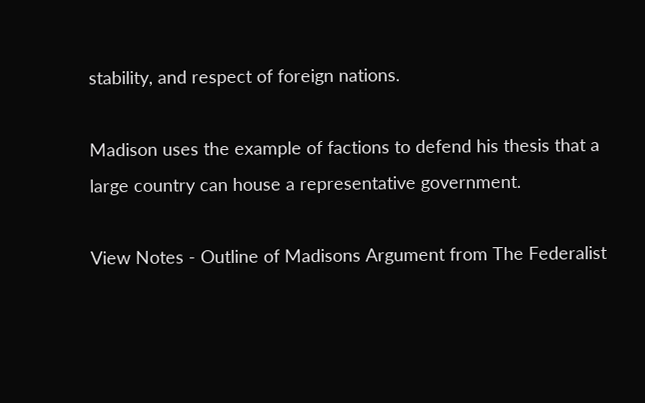stability, and respect of foreign nations.

Madison uses the example of factions to defend his thesis that a large country can house a representative government.

View Notes - Outline of Madisons Argument from The Federalist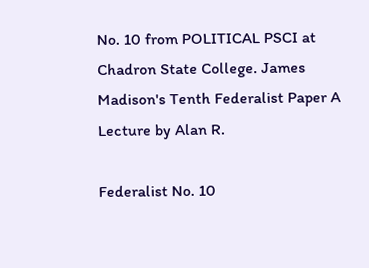No. 10 from POLITICAL PSCI at Chadron State College. James Madison's Tenth Federalist Paper A Lecture by Alan R.

Federalist No. 10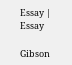Essay | Essay

Gibson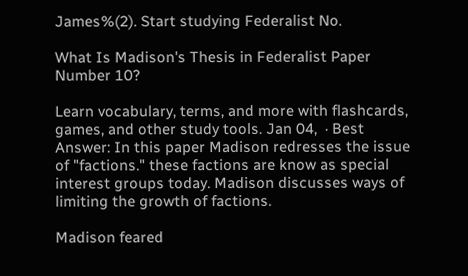James%(2). Start studying Federalist No.

What Is Madison's Thesis in Federalist Paper Number 10?

Learn vocabulary, terms, and more with flashcards, games, and other study tools. Jan 04,  · Best Answer: In this paper Madison redresses the issue of "factions." these factions are know as special interest groups today. Madison discusses ways of limiting the growth of factions.

Madison feared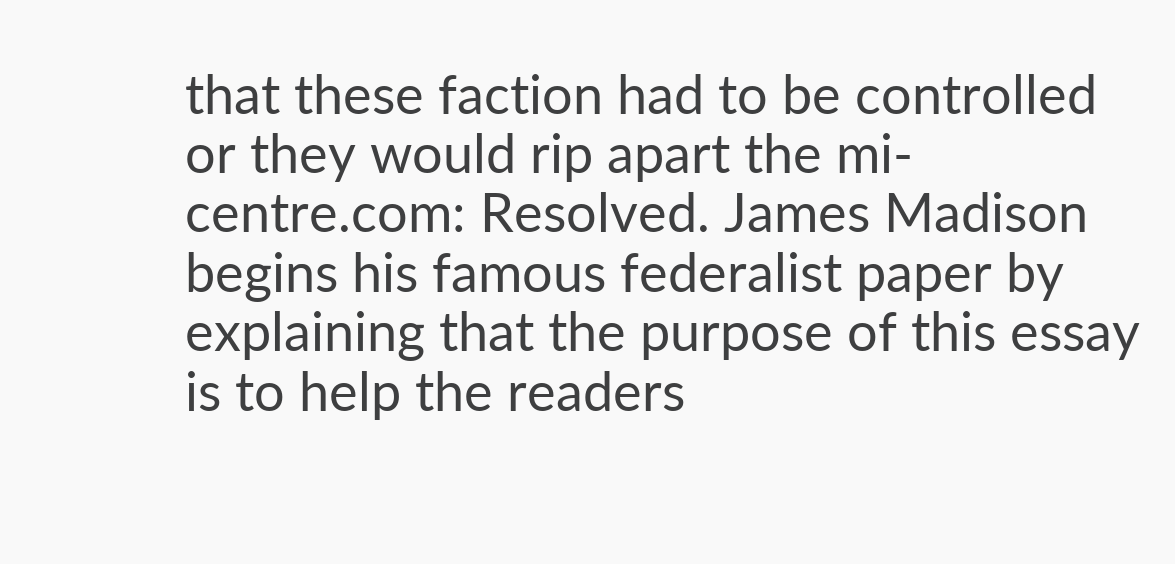that these faction had to be controlled or they would rip apart the mi-centre.com: Resolved. James Madison begins his famous federalist paper by explaining that the purpose of this essay is to help the readers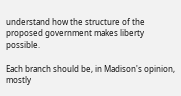understand how the structure of the proposed government makes liberty possible.

Each branch should be, in Madison's opinion, mostly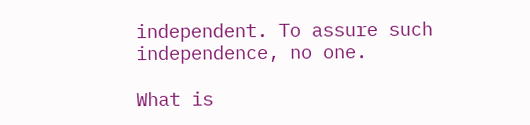independent. To assure such independence, no one.

What is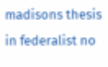madisons thesis in federalist no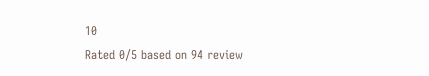10
Rated 0/5 based on 94 review